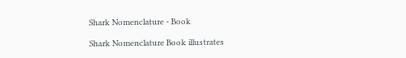Shark Nomenclature - Book

Shark Nomenclature Book illustrates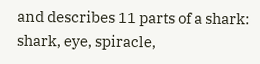and describes 11 parts of a shark: shark, eye, spiracle,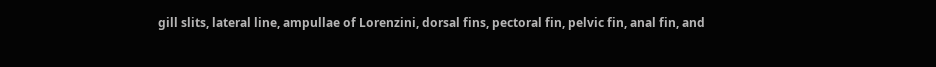gill slits, lateral line, ampullae of Lorenzini, dorsal fins, pectoral fin, pelvic fin, anal fin, and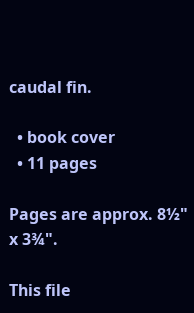caudal fin.

  • book cover
  • 11 pages

Pages are approx. 8½" x 3¾".

This file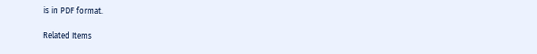is in PDF format.

Related Items